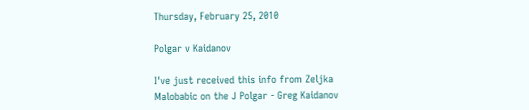Thursday, February 25, 2010

Polgar v Kaidanov

I've just received this info from Zeljka Malobabic on the J Polgar - Greg Kaidanov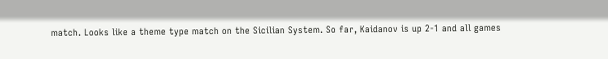match. Looks like a theme type match on the Sicilian System. So far, Kaidanov is up 2-1 and all games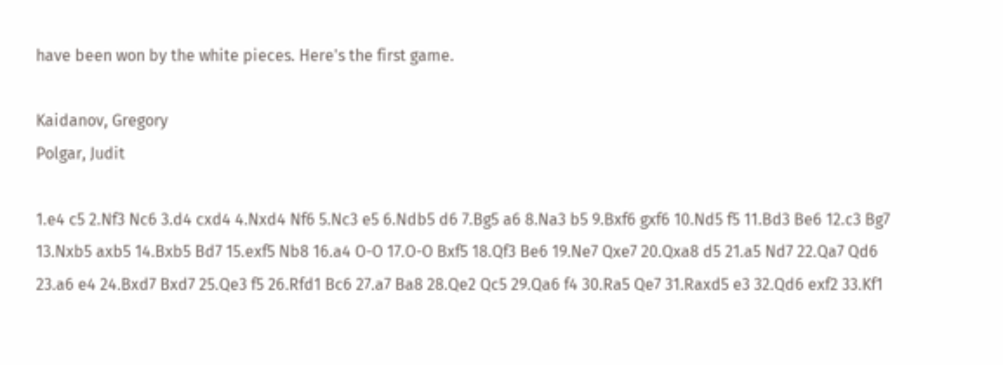have been won by the white pieces. Here's the first game.

Kaidanov, Gregory
Polgar, Judit

1.e4 c5 2.Nf3 Nc6 3.d4 cxd4 4.Nxd4 Nf6 5.Nc3 e5 6.Ndb5 d6 7.Bg5 a6 8.Na3 b5 9.Bxf6 gxf6 10.Nd5 f5 11.Bd3 Be6 12.c3 Bg7 13.Nxb5 axb5 14.Bxb5 Bd7 15.exf5 Nb8 16.a4 O-O 17.O-O Bxf5 18.Qf3 Be6 19.Ne7 Qxe7 20.Qxa8 d5 21.a5 Nd7 22.Qa7 Qd6 23.a6 e4 24.Bxd7 Bxd7 25.Qe3 f5 26.Rfd1 Bc6 27.a7 Ba8 28.Qe2 Qc5 29.Qa6 f4 30.Ra5 Qe7 31.Raxd5 e3 32.Qd6 exf2 33.Kf1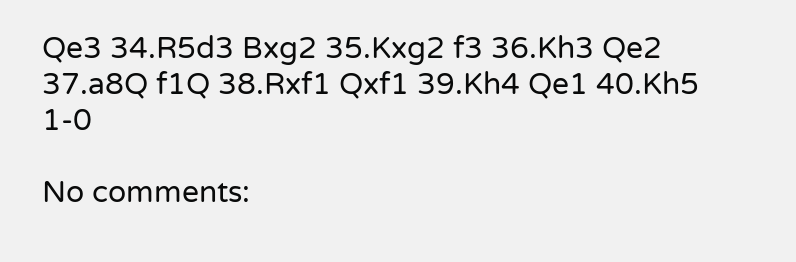Qe3 34.R5d3 Bxg2 35.Kxg2 f3 36.Kh3 Qe2 37.a8Q f1Q 38.Rxf1 Qxf1 39.Kh4 Qe1 40.Kh5 1-0

No comments: